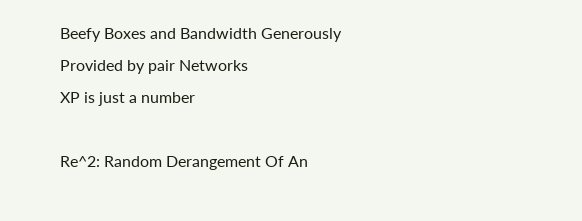Beefy Boxes and Bandwidth Generously Provided by pair Networks
XP is just a number

Re^2: Random Derangement Of An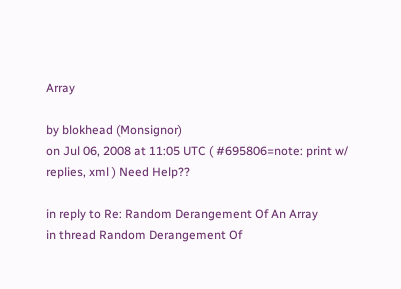Array

by blokhead (Monsignor)
on Jul 06, 2008 at 11:05 UTC ( #695806=note: print w/ replies, xml ) Need Help??

in reply to Re: Random Derangement Of An Array
in thread Random Derangement Of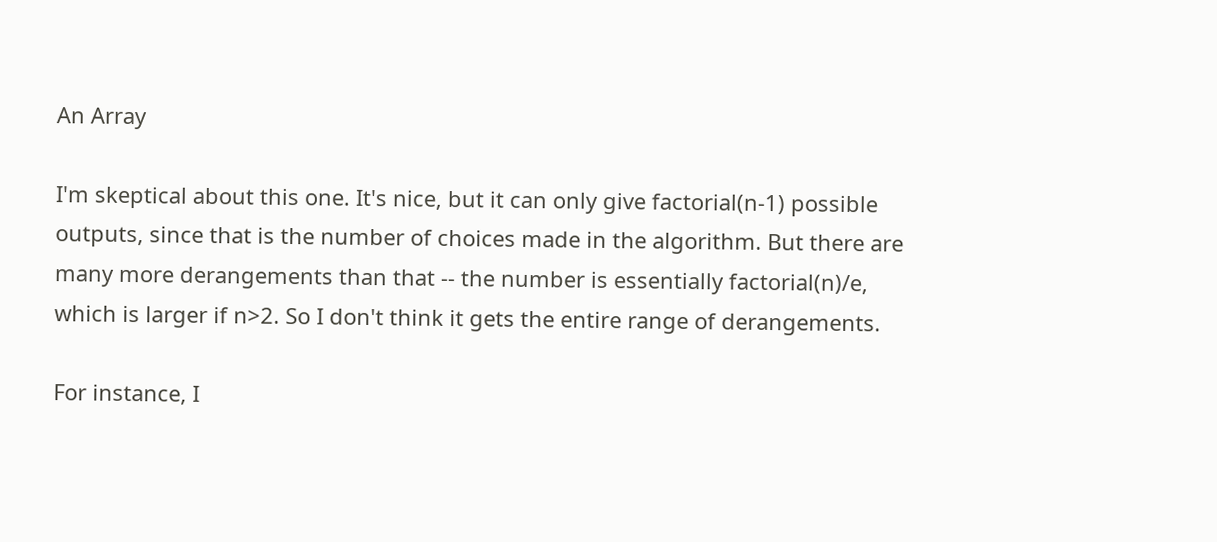An Array

I'm skeptical about this one. It's nice, but it can only give factorial(n-1) possible outputs, since that is the number of choices made in the algorithm. But there are many more derangements than that -- the number is essentially factorial(n)/e, which is larger if n>2. So I don't think it gets the entire range of derangements.

For instance, I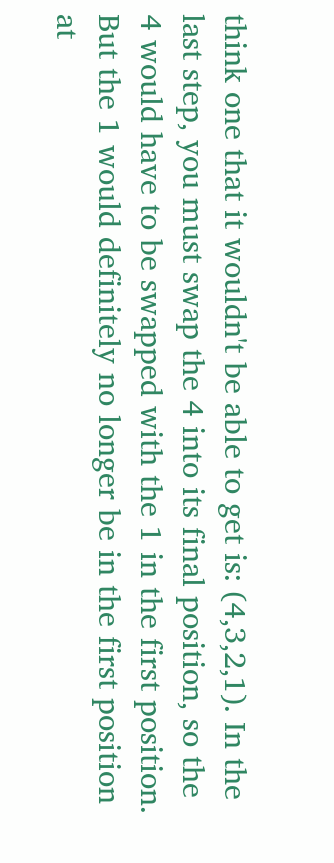think one that it wouldn't be able to get is: (4,3,2,1). In the last step, you must swap the 4 into its final position, so the 4 would have to be swapped with the 1 in the first position. But the 1 would definitely no longer be in the first position at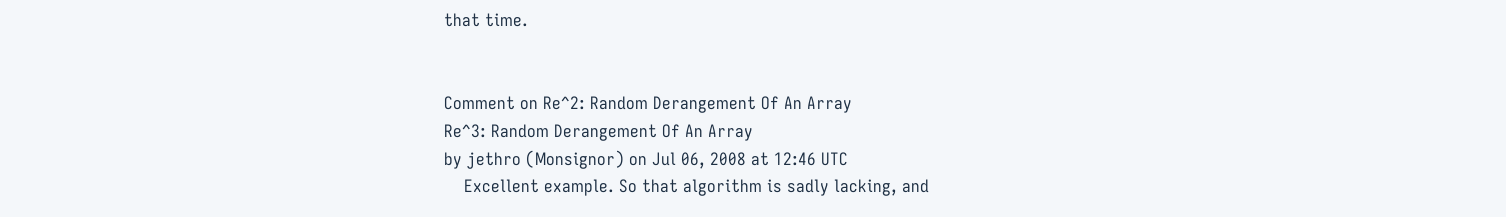that time.


Comment on Re^2: Random Derangement Of An Array
Re^3: Random Derangement Of An Array
by jethro (Monsignor) on Jul 06, 2008 at 12:46 UTC
    Excellent example. So that algorithm is sadly lacking, and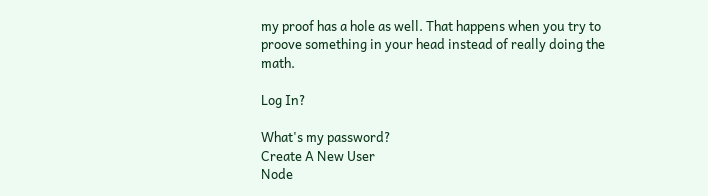my proof has a hole as well. That happens when you try to proove something in your head instead of really doing the math.

Log In?

What's my password?
Create A New User
Node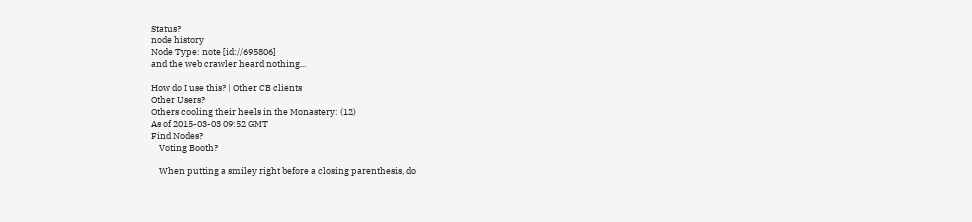Status?
node history
Node Type: note [id://695806]
and the web crawler heard nothing...

How do I use this? | Other CB clients
Other Users?
Others cooling their heels in the Monastery: (12)
As of 2015-03-03 09:52 GMT
Find Nodes?
    Voting Booth?

    When putting a smiley right before a closing parenthesis, do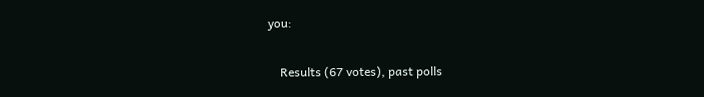you:

    Results (67 votes), past polls